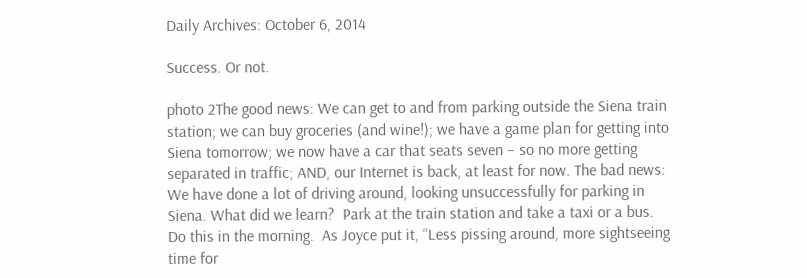Daily Archives: October 6, 2014

Success. Or not.

photo 2The good news: We can get to and from parking outside the Siena train station; we can buy groceries (and wine!); we have a game plan for getting into Siena tomorrow; we now have a car that seats seven – so no more getting separated in traffic; AND, our Internet is back, at least for now. The bad news:  We have done a lot of driving around, looking unsuccessfully for parking in Siena. What did we learn?  Park at the train station and take a taxi or a bus.  Do this in the morning.  As Joyce put it, “Less pissing around, more sightseeing time for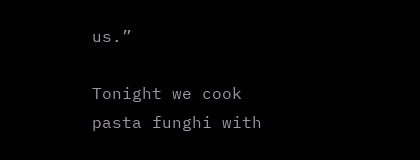us.”

Tonight we cook pasta funghi with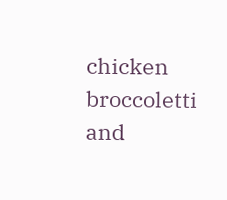chicken broccoletti and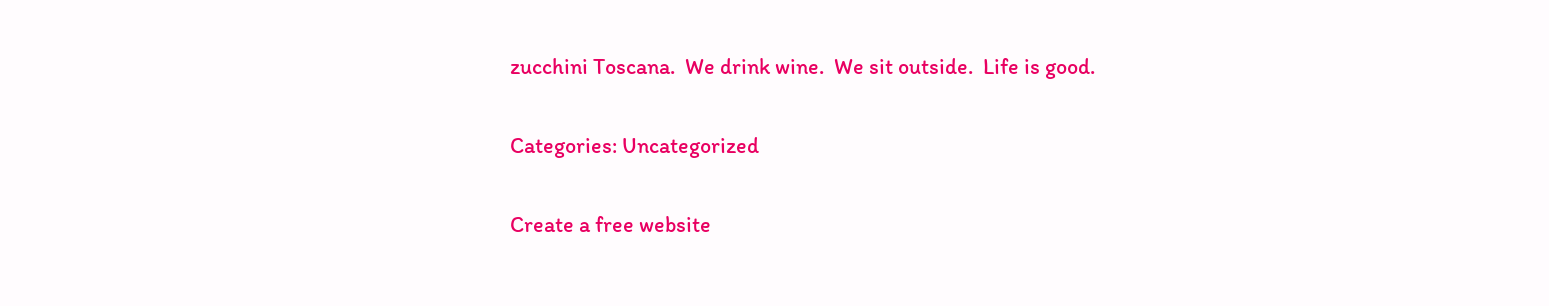zucchini Toscana.  We drink wine.  We sit outside.  Life is good.

Categories: Uncategorized

Create a free website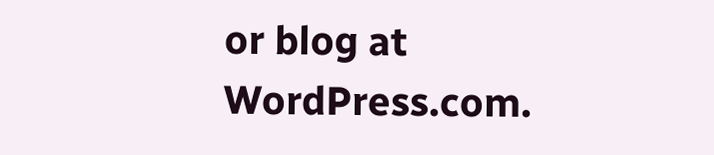or blog at WordPress.com.